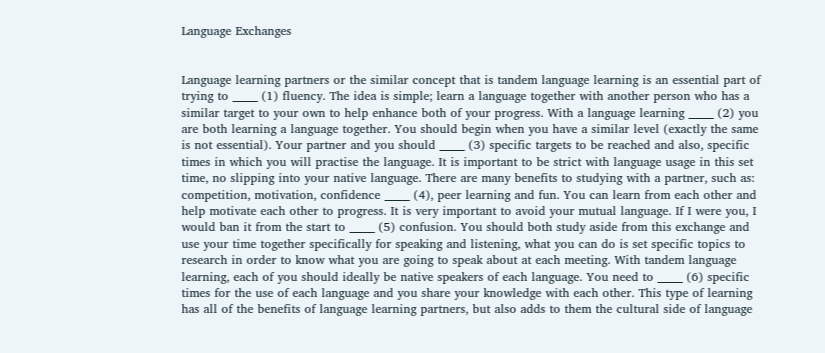Language Exchanges


Language learning partners or the similar concept that is tandem language learning is an essential part of trying to _____ (1) fluency. The idea is simple; learn a language together with another person who has a similar target to your own to help enhance both of your progress. With a language learning _____ (2) you are both learning a language together. You should begin when you have a similar level (exactly the same is not essential). Your partner and you should _____ (3) specific targets to be reached and also, specific times in which you will practise the language. It is important to be strict with language usage in this set time, no slipping into your native language. There are many benefits to studying with a partner, such as: competition, motivation, confidence _____ (4), peer learning and fun. You can learn from each other and help motivate each other to progress. It is very important to avoid your mutual language. If I were you, I would ban it from the start to _____ (5) confusion. You should both study aside from this exchange and use your time together specifically for speaking and listening, what you can do is set specific topics to research in order to know what you are going to speak about at each meeting. With tandem language learning, each of you should ideally be native speakers of each language. You need to _____ (6) specific times for the use of each language and you share your knowledge with each other. This type of learning has all of the benefits of language learning partners, but also adds to them the cultural side of language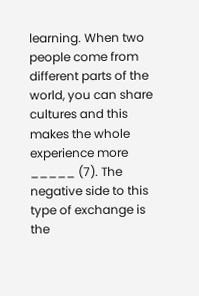learning. When two people come from different parts of the world, you can share cultures and this makes the whole experience more _____ (7). The negative side to this type of exchange is the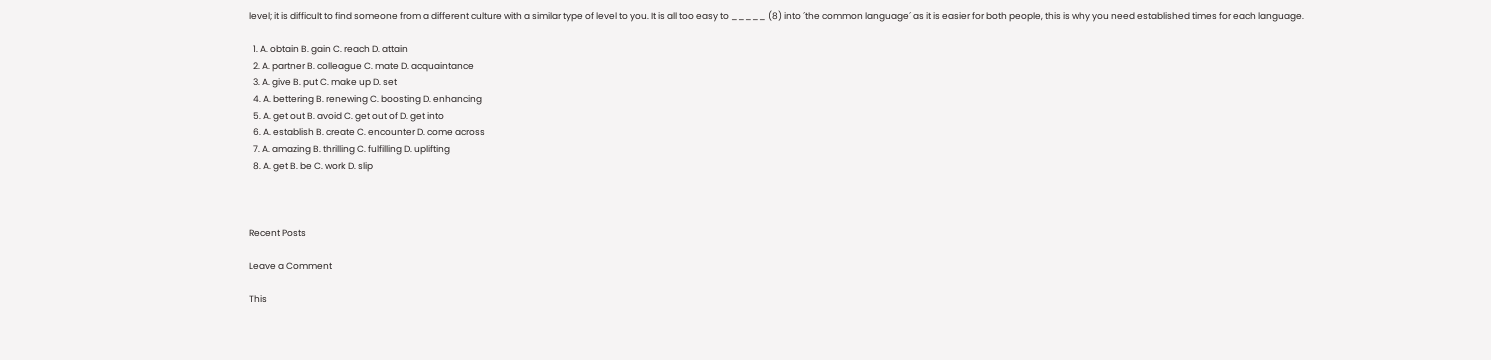level; it is difficult to find someone from a different culture with a similar type of level to you. It is all too easy to _____ (8) into ´the common language´ as it is easier for both people, this is why you need established times for each language.

  1. A. obtain B. gain C. reach D. attain
  2. A. partner B. colleague C. mate D. acquaintance
  3. A. give B. put C. make up D. set
  4. A. bettering B. renewing C. boosting D. enhancing
  5. A. get out B. avoid C. get out of D. get into
  6. A. establish B. create C. encounter D. come across
  7. A. amazing B. thrilling C. fulfilling D. uplifting
  8. A. get B. be C. work D. slip



Recent Posts

Leave a Comment

This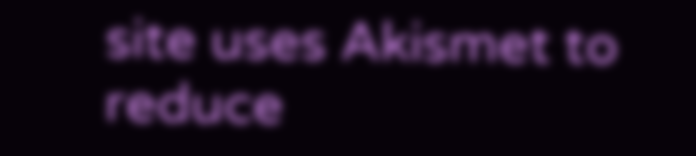site uses Akismet to reduce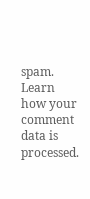spam. Learn how your comment data is processed.